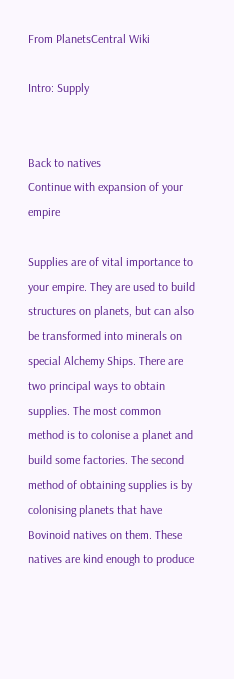From PlanetsCentral Wiki

Intro: Supply


Back to natives
Continue with expansion of your empire

Supplies are of vital importance to your empire. They are used to build structures on planets, but can also be transformed into minerals on special Alchemy Ships. There are two principal ways to obtain supplies. The most common method is to colonise a planet and build some factories. The second method of obtaining supplies is by colonising planets that have Bovinoid natives on them. These natives are kind enough to produce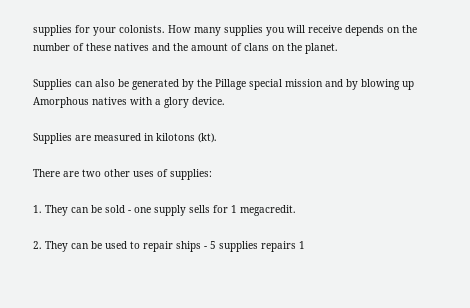supplies for your colonists. How many supplies you will receive depends on the number of these natives and the amount of clans on the planet.

Supplies can also be generated by the Pillage special mission and by blowing up Amorphous natives with a glory device.

Supplies are measured in kilotons (kt).

There are two other uses of supplies:

1. They can be sold - one supply sells for 1 megacredit.

2. They can be used to repair ships - 5 supplies repairs 1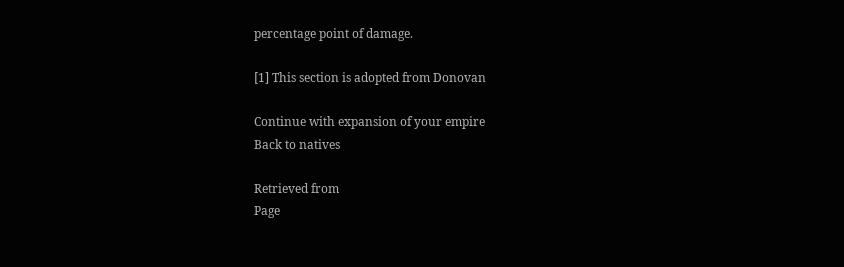percentage point of damage.

[1] This section is adopted from Donovan

Continue with expansion of your empire
Back to natives

Retrieved from
Page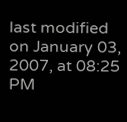last modified on January 03, 2007, at 08:25 PM